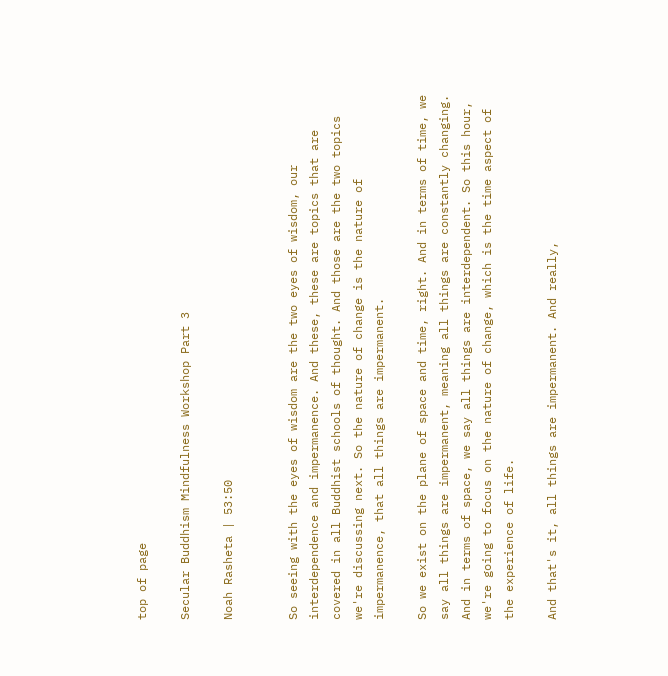top of page

Secular Buddhism Mindfulness Workshop Part 3

Noah Rasheta | 53:50


So seeing with the eyes of wisdom are the two eyes of wisdom, our interdependence and impermanence. And these, these are topics that are covered in all Buddhist schools of thought. And those are the two topics we're discussing next. So the nature of change is the nature of impermanence, that all things are impermanent.

So we exist on the plane of space and time, right. And in terms of time, we say all things are impermanent, meaning all things are constantly changing. And in terms of space, we say all things are interdependent. So this hour, we're going to focus on the nature of change, which is the time aspect of the experience of life.

And that's it, all things are impermanent. And really,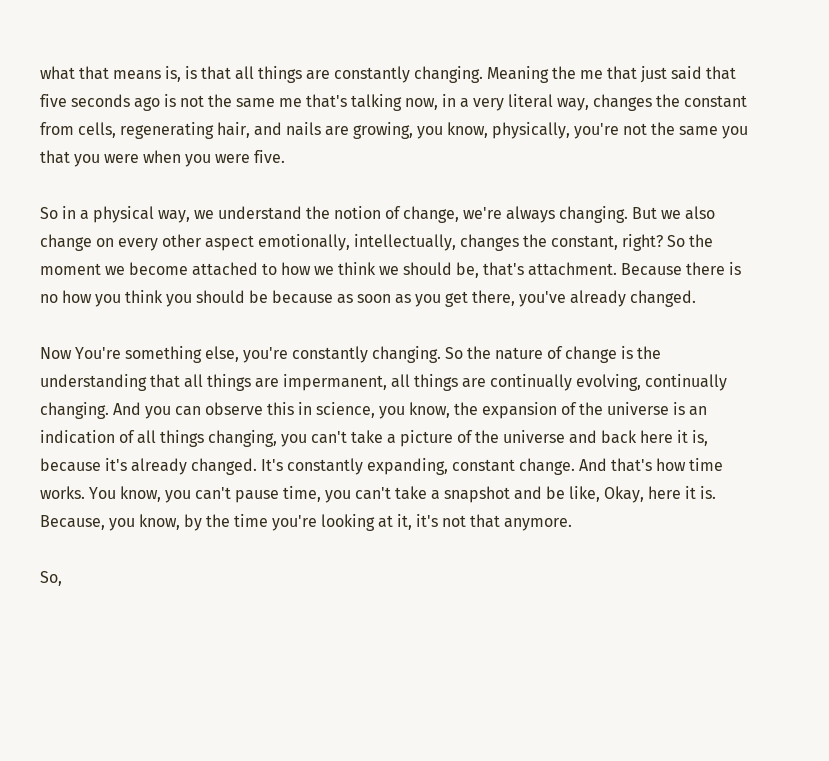what that means is, is that all things are constantly changing. Meaning the me that just said that five seconds ago is not the same me that's talking now, in a very literal way, changes the constant from cells, regenerating hair, and nails are growing, you know, physically, you're not the same you that you were when you were five.

So in a physical way, we understand the notion of change, we're always changing. But we also change on every other aspect emotionally, intellectually, changes the constant, right? So the moment we become attached to how we think we should be, that's attachment. Because there is no how you think you should be because as soon as you get there, you've already changed.

Now You're something else, you're constantly changing. So the nature of change is the understanding that all things are impermanent, all things are continually evolving, continually changing. And you can observe this in science, you know, the expansion of the universe is an indication of all things changing, you can't take a picture of the universe and back here it is, because it's already changed. It's constantly expanding, constant change. And that's how time works. You know, you can't pause time, you can't take a snapshot and be like, Okay, here it is. Because, you know, by the time you're looking at it, it's not that anymore.

So,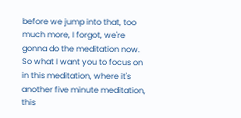before we jump into that, too much more, I forgot, we're gonna do the meditation now. So what I want you to focus on in this meditation, where it's another five minute meditation, this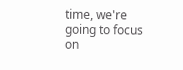time, we're going to focus on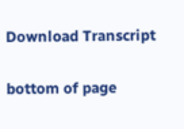Download Transcript

bottom of page